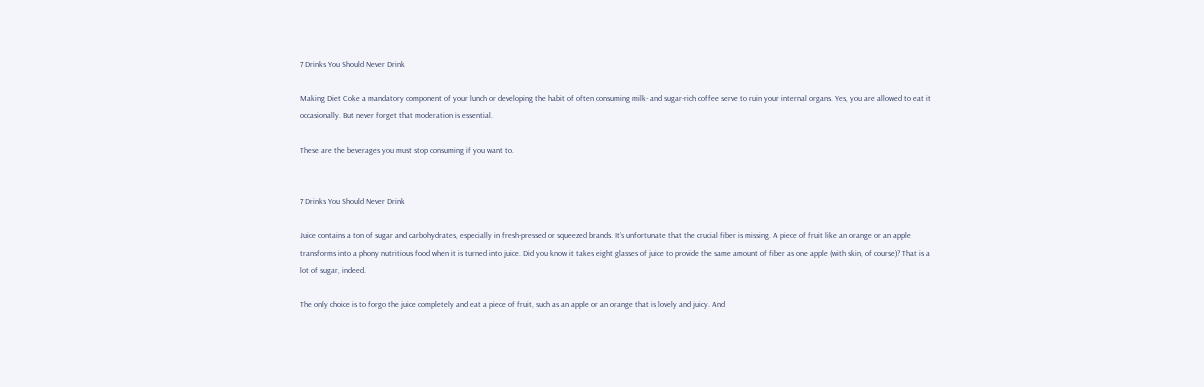7 Drinks You Should Never Drink

Making Diet Coke a mandatory component of your lunch or developing the habit of often consuming milk- and sugar-rich coffee serve to ruin your internal organs. Yes, you are allowed to eat it occasionally. But never forget that moderation is essential.

These are the beverages you must stop consuming if you want to.


7 Drinks You Should Never Drink

Juice contains a ton of sugar and carbohydrates, especially in fresh-pressed or squeezed brands. It’s unfortunate that the crucial fiber is missing. A piece of fruit like an orange or an apple transforms into a phony nutritious food when it is turned into juice. Did you know it takes eight glasses of juice to provide the same amount of fiber as one apple (with skin, of course)? That is a lot of sugar, indeed.

The only choice is to forgo the juice completely and eat a piece of fruit, such as an apple or an orange that is lovely and juicy. And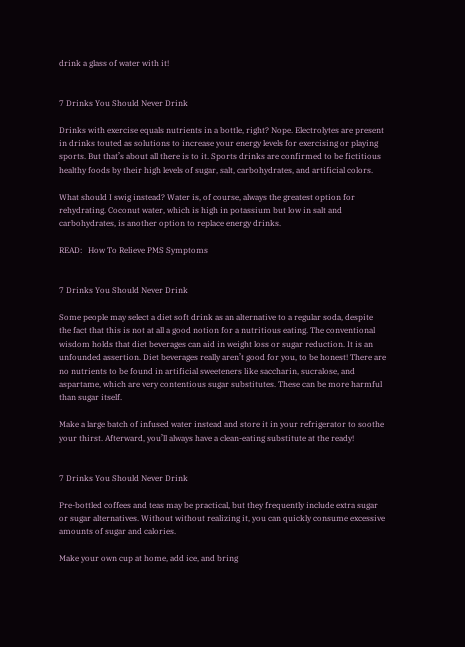drink a glass of water with it!


7 Drinks You Should Never Drink

Drinks with exercise equals nutrients in a bottle, right? Nope. Electrolytes are present in drinks touted as solutions to increase your energy levels for exercising or playing sports. But that’s about all there is to it. Sports drinks are confirmed to be fictitious healthy foods by their high levels of sugar, salt, carbohydrates, and artificial colors.

What should I swig instead? Water is, of course, always the greatest option for rehydrating. Coconut water, which is high in potassium but low in salt and carbohydrates, is another option to replace energy drinks.

READ:   How To Relieve PMS Symptoms


7 Drinks You Should Never Drink

Some people may select a diet soft drink as an alternative to a regular soda, despite the fact that this is not at all a good notion for a nutritious eating. The conventional wisdom holds that diet beverages can aid in weight loss or sugar reduction. It is an unfounded assertion. Diet beverages really aren’t good for you, to be honest! There are no nutrients to be found in artificial sweeteners like saccharin, sucralose, and aspartame, which are very contentious sugar substitutes. These can be more harmful than sugar itself.

Make a large batch of infused water instead and store it in your refrigerator to soothe your thirst. Afterward, you’ll always have a clean-eating substitute at the ready!


7 Drinks You Should Never Drink

Pre-bottled coffees and teas may be practical, but they frequently include extra sugar or sugar alternatives. Without without realizing it, you can quickly consume excessive amounts of sugar and calories.

Make your own cup at home, add ice, and bring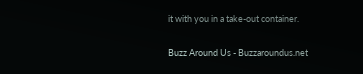it with you in a take-out container.

Buzz Around Us - Buzzaroundus.net